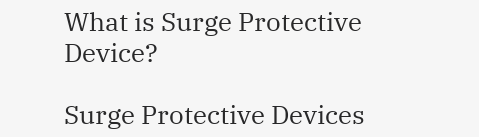What is Surge Protective Device?

Surge Protective Devices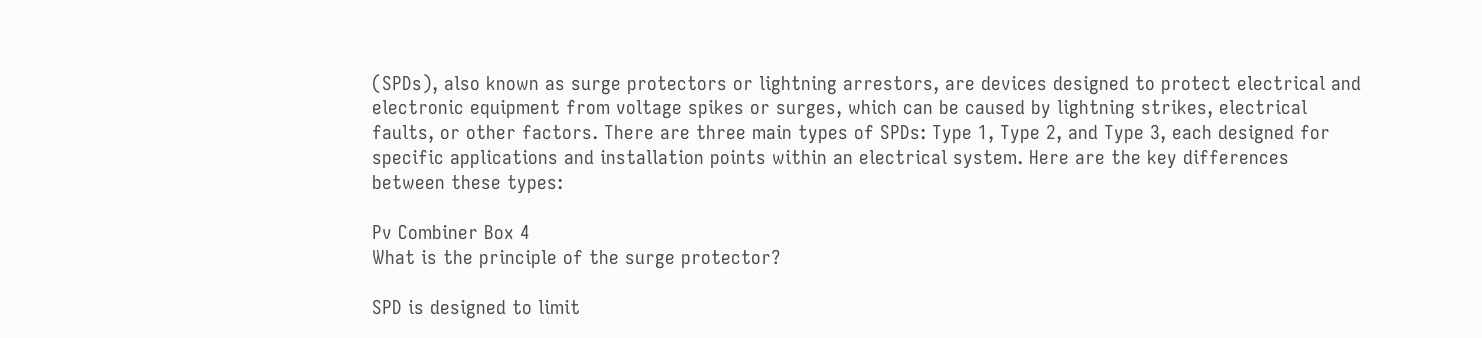(SPDs), also known as surge protectors or lightning arrestors, are devices designed to protect electrical and electronic equipment from voltage spikes or surges, which can be caused by lightning strikes, electrical faults, or other factors. There are three main types of SPDs: Type 1, Type 2, and Type 3, each designed for specific applications and installation points within an electrical system. Here are the key differences between these types:

Pv Combiner Box 4
What is the principle of the surge protector?

SPD is designed to limit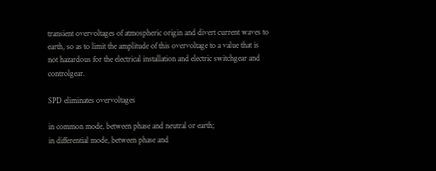transient overvoltages of atmospheric origin and divert current waves to earth, so as to limit the amplitude of this overvoltage to a value that is not hazardous for the electrical installation and electric switchgear and controlgear.

SPD eliminates overvoltages

in common mode, between phase and neutral or earth;
in differential mode, between phase and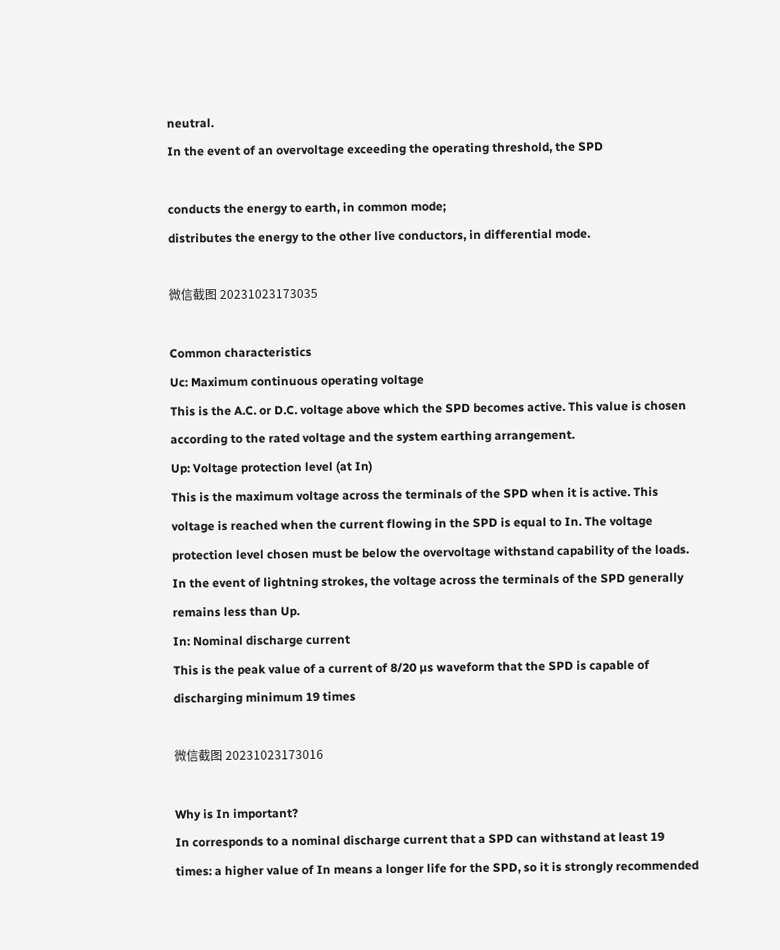neutral.
In the event of an overvoltage exceeding the operating threshold, the SPD

conducts the energy to earth, in common mode;
distributes the energy to the other live conductors, in differential mode.

微信截图 20231023173035

Common characteristics
Uc: Maximum continuous operating voltage
This is the A.C. or D.C. voltage above which the SPD becomes active. This value is chosen according to the rated voltage and the system earthing arrangement.
Up: Voltage protection level (at In)
This is the maximum voltage across the terminals of the SPD when it is active. This voltage is reached when the current flowing in the SPD is equal to In. The voltage protection level chosen must be below the overvoltage withstand capability of the loads. In the event of lightning strokes, the voltage across the terminals of the SPD generally remains less than Up.
In: Nominal discharge current
This is the peak value of a current of 8/20 µs waveform that the SPD is capable of discharging minimum 19 times

微信截图 20231023173016

Why is In important?
In corresponds to a nominal discharge current that a SPD can withstand at least 19 times: a higher value of In means a longer life for the SPD, so it is strongly recommended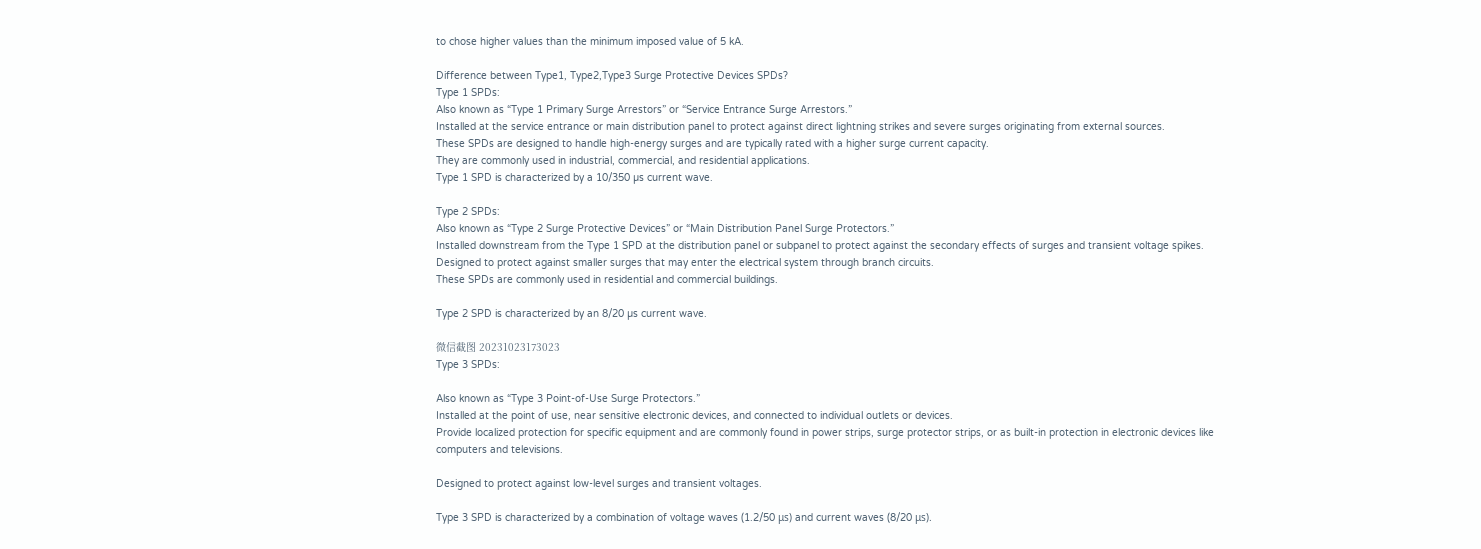to chose higher values than the minimum imposed value of 5 kA.

Difference between Type1, Type2,Type3 Surge Protective Devices SPDs?
Type 1 SPDs:
Also known as “Type 1 Primary Surge Arrestors” or “Service Entrance Surge Arrestors.”
Installed at the service entrance or main distribution panel to protect against direct lightning strikes and severe surges originating from external sources.
These SPDs are designed to handle high-energy surges and are typically rated with a higher surge current capacity.
They are commonly used in industrial, commercial, and residential applications.
Type 1 SPD is characterized by a 10/350 µs current wave.

Type 2 SPDs:
Also known as “Type 2 Surge Protective Devices” or “Main Distribution Panel Surge Protectors.”
Installed downstream from the Type 1 SPD at the distribution panel or subpanel to protect against the secondary effects of surges and transient voltage spikes.
Designed to protect against smaller surges that may enter the electrical system through branch circuits.
These SPDs are commonly used in residential and commercial buildings.

Type 2 SPD is characterized by an 8/20 µs current wave.

微信截图 20231023173023
Type 3 SPDs:

Also known as “Type 3 Point-of-Use Surge Protectors.”
Installed at the point of use, near sensitive electronic devices, and connected to individual outlets or devices.
Provide localized protection for specific equipment and are commonly found in power strips, surge protector strips, or as built-in protection in electronic devices like computers and televisions.

Designed to protect against low-level surges and transient voltages.

Type 3 SPD is characterized by a combination of voltage waves (1.2/50 μs) and current waves (8/20 μs).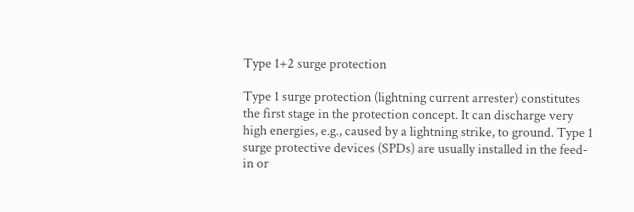Type 1+2 surge protection

Type 1 surge protection (lightning current arrester) constitutes the first stage in the protection concept. It can discharge very high energies, e.g., caused by a lightning strike, to ground. Type 1 surge protective devices (SPDs) are usually installed in the feed-in or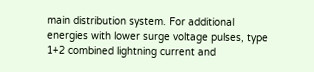main distribution system. For additional energies with lower surge voltage pulses, type 1+2 combined lightning current and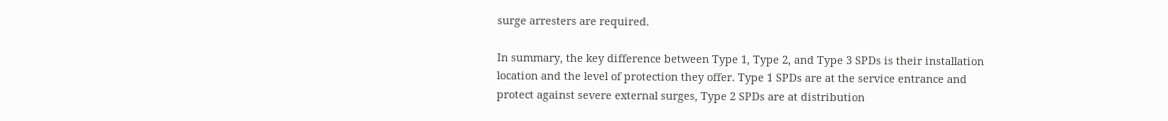surge arresters are required.

In summary, the key difference between Type 1, Type 2, and Type 3 SPDs is their installation location and the level of protection they offer. Type 1 SPDs are at the service entrance and protect against severe external surges, Type 2 SPDs are at distribution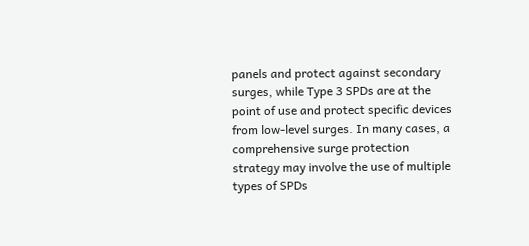panels and protect against secondary surges, while Type 3 SPDs are at the point of use and protect specific devices from low-level surges. In many cases, a comprehensive surge protection strategy may involve the use of multiple types of SPDs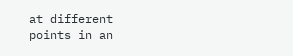at different points in an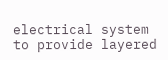electrical system to provide layered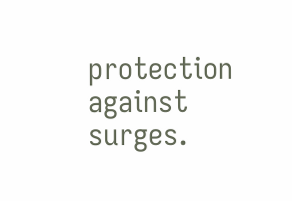protection against surges.